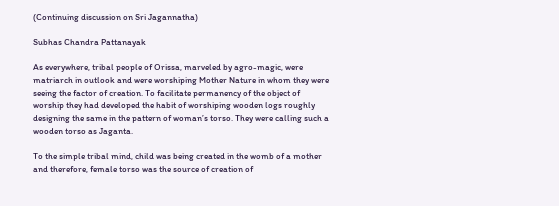(Continuing discussion on Sri Jagannatha)

Subhas Chandra Pattanayak

As everywhere, tribal people of Orissa, marveled by agro-magic, were matriarch in outlook and were worshiping Mother Nature in whom they were seeing the factor of creation. To facilitate permanency of the object of worship they had developed the habit of worshiping wooden logs roughly designing the same in the pattern of woman’s torso. They were calling such a wooden torso as Jaganta.

To the simple tribal mind, child was being created in the womb of a mother and therefore, female torso was the source of creation of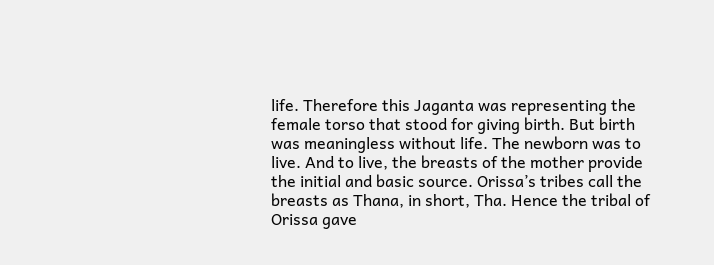life. Therefore this Jaganta was representing the female torso that stood for giving birth. But birth was meaningless without life. The newborn was to live. And to live, the breasts of the mother provide the initial and basic source. Orissa’s tribes call the breasts as Thana, in short, Tha. Hence the tribal of Orissa gave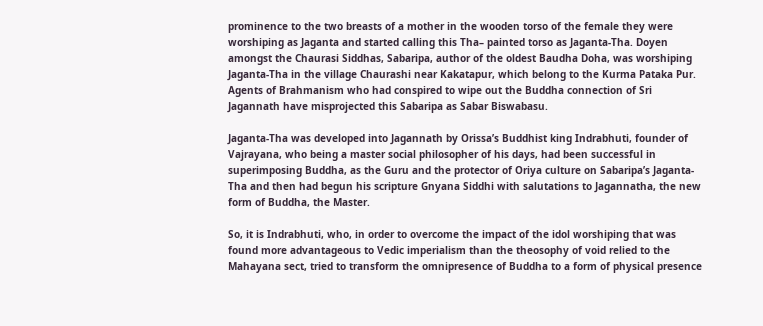prominence to the two breasts of a mother in the wooden torso of the female they were worshiping as Jaganta and started calling this Tha– painted torso as Jaganta-Tha. Doyen amongst the Chaurasi Siddhas, Sabaripa, author of the oldest Baudha Doha, was worshiping Jaganta-Tha in the village Chaurashi near Kakatapur, which belong to the Kurma Pataka Pur. Agents of Brahmanism who had conspired to wipe out the Buddha connection of Sri Jagannath have misprojected this Sabaripa as Sabar Biswabasu.

Jaganta-Tha was developed into Jagannath by Orissa’s Buddhist king Indrabhuti, founder of Vajrayana, who being a master social philosopher of his days, had been successful in superimposing Buddha, as the Guru and the protector of Oriya culture on Sabaripa’s Jaganta-Tha and then had begun his scripture Gnyana Siddhi with salutations to Jagannatha, the new form of Buddha, the Master.

So, it is Indrabhuti, who, in order to overcome the impact of the idol worshiping that was found more advantageous to Vedic imperialism than the theosophy of void relied to the Mahayana sect, tried to transform the omnipresence of Buddha to a form of physical presence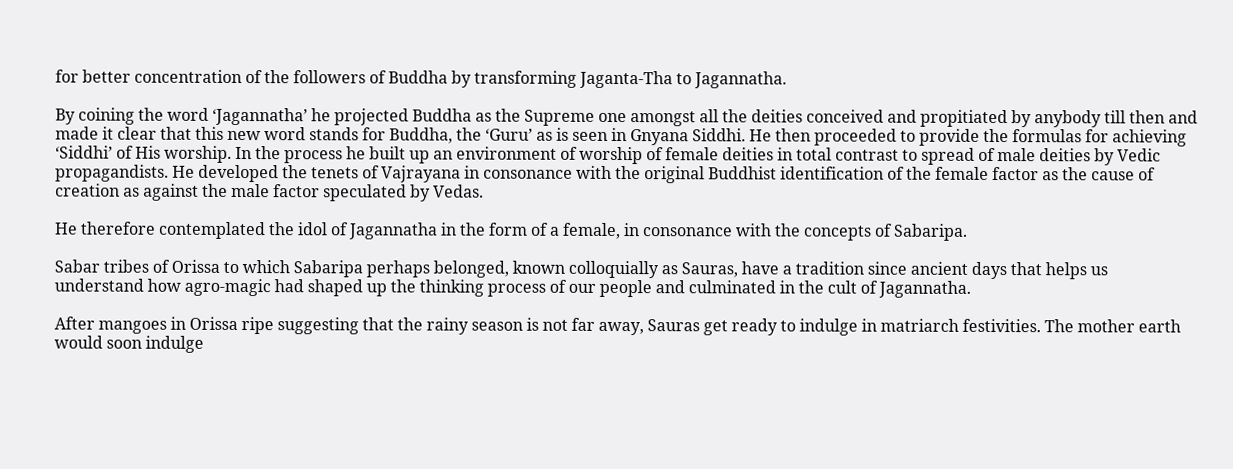for better concentration of the followers of Buddha by transforming Jaganta-Tha to Jagannatha.

By coining the word ‘Jagannatha’ he projected Buddha as the Supreme one amongst all the deities conceived and propitiated by anybody till then and made it clear that this new word stands for Buddha, the ‘Guru’ as is seen in Gnyana Siddhi. He then proceeded to provide the formulas for achieving ‘Siddhi’ of His worship. In the process he built up an environment of worship of female deities in total contrast to spread of male deities by Vedic propagandists. He developed the tenets of Vajrayana in consonance with the original Buddhist identification of the female factor as the cause of creation as against the male factor speculated by Vedas.

He therefore contemplated the idol of Jagannatha in the form of a female, in consonance with the concepts of Sabaripa.

Sabar tribes of Orissa to which Sabaripa perhaps belonged, known colloquially as Sauras, have a tradition since ancient days that helps us understand how agro-magic had shaped up the thinking process of our people and culminated in the cult of Jagannatha.

After mangoes in Orissa ripe suggesting that the rainy season is not far away, Sauras get ready to indulge in matriarch festivities. The mother earth would soon indulge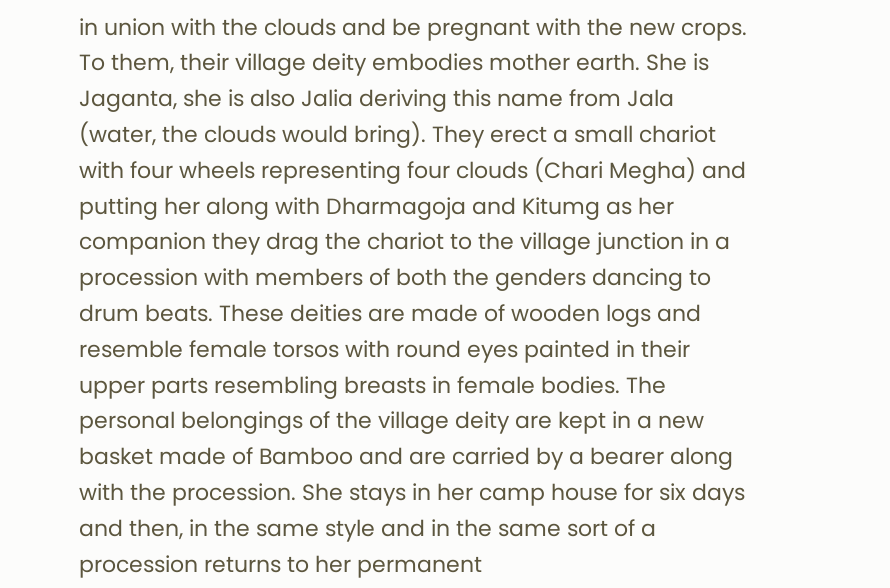in union with the clouds and be pregnant with the new crops. To them, their village deity embodies mother earth. She is Jaganta, she is also Jalia deriving this name from Jala (water, the clouds would bring). They erect a small chariot with four wheels representing four clouds (Chari Megha) and putting her along with Dharmagoja and Kitumg as her companion they drag the chariot to the village junction in a procession with members of both the genders dancing to drum beats. These deities are made of wooden logs and resemble female torsos with round eyes painted in their upper parts resembling breasts in female bodies. The personal belongings of the village deity are kept in a new basket made of Bamboo and are carried by a bearer along with the procession. She stays in her camp house for six days and then, in the same style and in the same sort of a procession returns to her permanent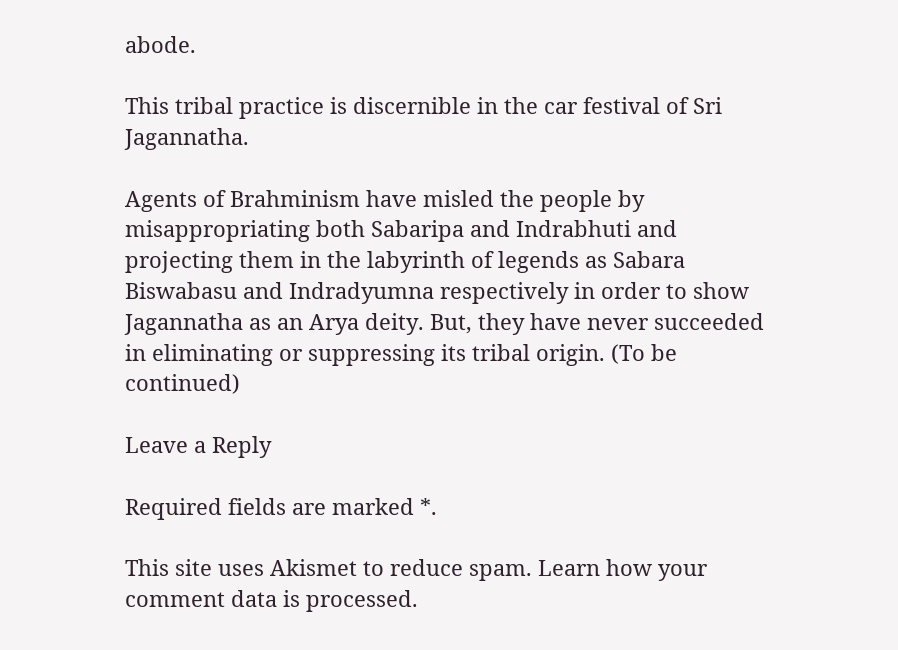abode.

This tribal practice is discernible in the car festival of Sri Jagannatha.

Agents of Brahminism have misled the people by misappropriating both Sabaripa and Indrabhuti and projecting them in the labyrinth of legends as Sabara Biswabasu and Indradyumna respectively in order to show Jagannatha as an Arya deity. But, they have never succeeded in eliminating or suppressing its tribal origin. (To be continued)

Leave a Reply

Required fields are marked *.

This site uses Akismet to reduce spam. Learn how your comment data is processed.